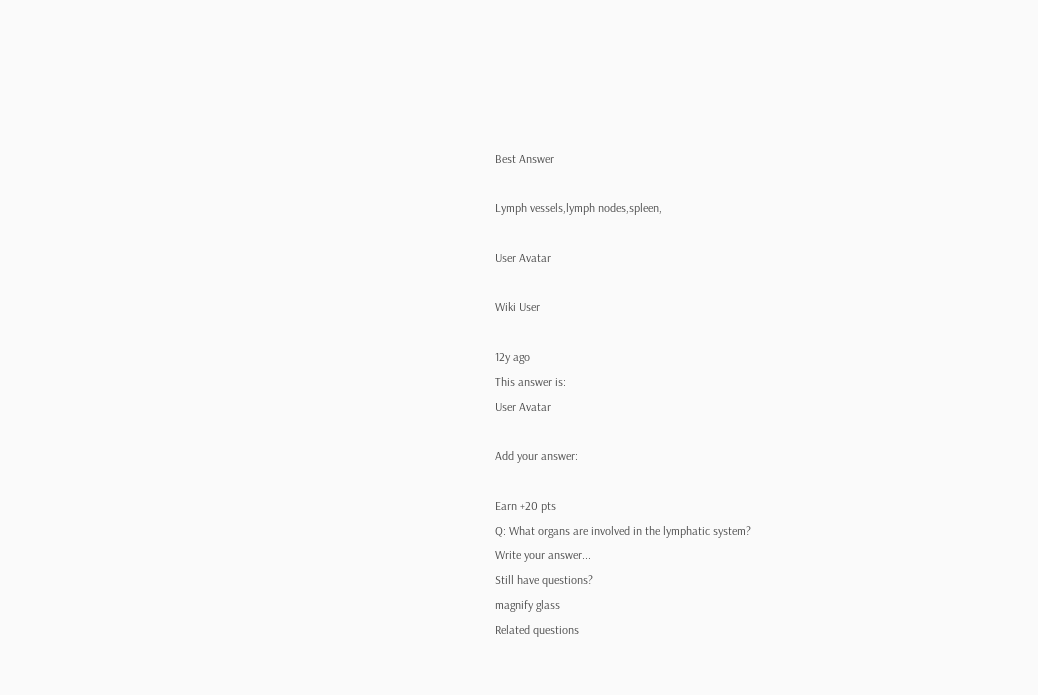Best Answer

Lymph vessels,lymph nodes,spleen,

User Avatar

Wiki User

12y ago
This answer is:
User Avatar

Add your answer:

Earn +20 pts
Q: What organs are involved in the lymphatic system?
Write your answer...
Still have questions?
magnify glass
Related questions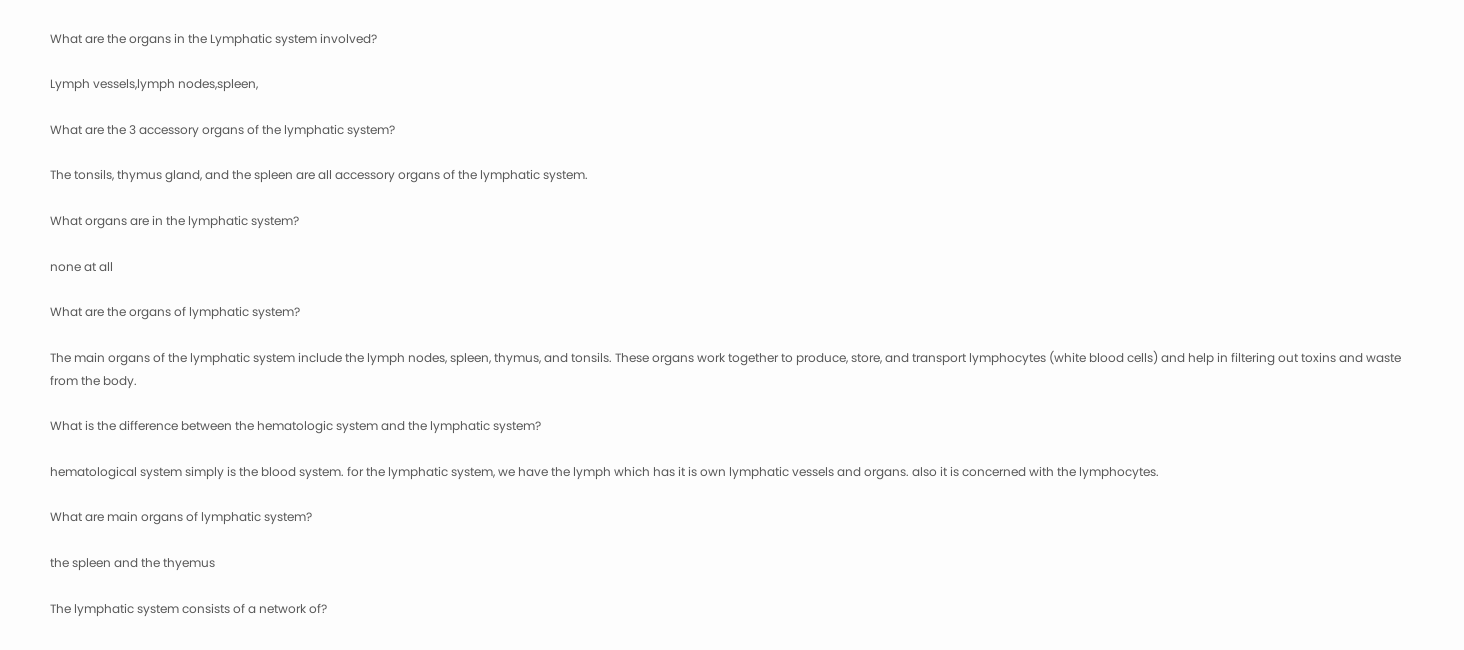What are the organs in the Lymphatic system involved?

Lymph vessels,lymph nodes,spleen,

What are the 3 accessory organs of the lymphatic system?

The tonsils, thymus gland, and the spleen are all accessory organs of the lymphatic system.

What organs are in the lymphatic system?

none at all

What are the organs of lymphatic system?

The main organs of the lymphatic system include the lymph nodes, spleen, thymus, and tonsils. These organs work together to produce, store, and transport lymphocytes (white blood cells) and help in filtering out toxins and waste from the body.

What is the difference between the hematologic system and the lymphatic system?

hematological system simply is the blood system. for the lymphatic system, we have the lymph which has it is own lymphatic vessels and organs. also it is concerned with the lymphocytes.

What are main organs of lymphatic system?

the spleen and the thyemus

The lymphatic system consists of a network of?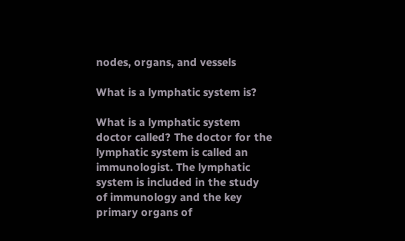nodes, organs, and vessels

What is a lymphatic system is?

What is a lymphatic system doctor called? The doctor for the lymphatic system is called an immunologist. The lymphatic system is included in the study of immunology and the key primary organs of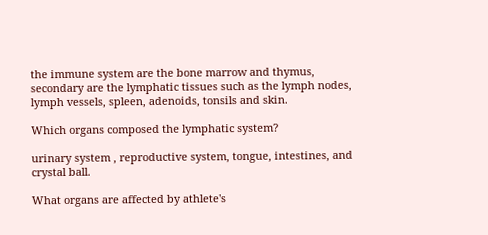the immune system are the bone marrow and thymus, secondary are the lymphatic tissues such as the lymph nodes, lymph vessels, spleen, adenoids, tonsils and skin.

Which organs composed the lymphatic system?

urinary system , reproductive system, tongue, intestines, and crystal ball.

What organs are affected by athlete's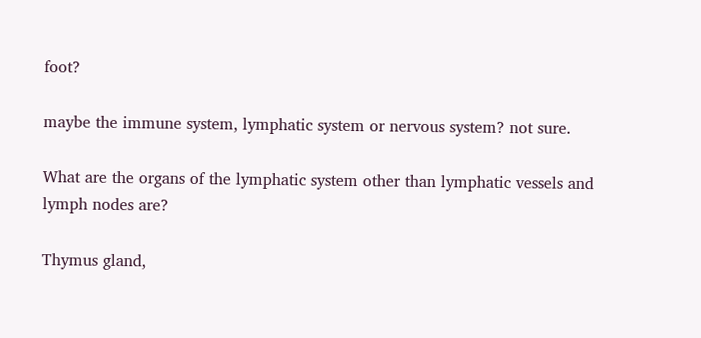foot?

maybe the immune system, lymphatic system or nervous system? not sure.

What are the organs of the lymphatic system other than lymphatic vessels and lymph nodes are?

Thymus gland,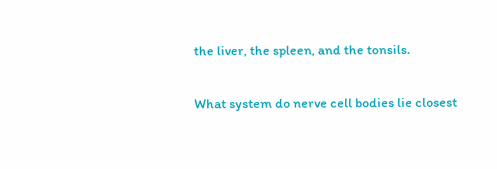the liver, the spleen, and the tonsils.

What system do nerve cell bodies lie closest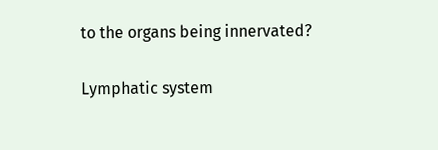to the organs being innervated?

Lymphatic system